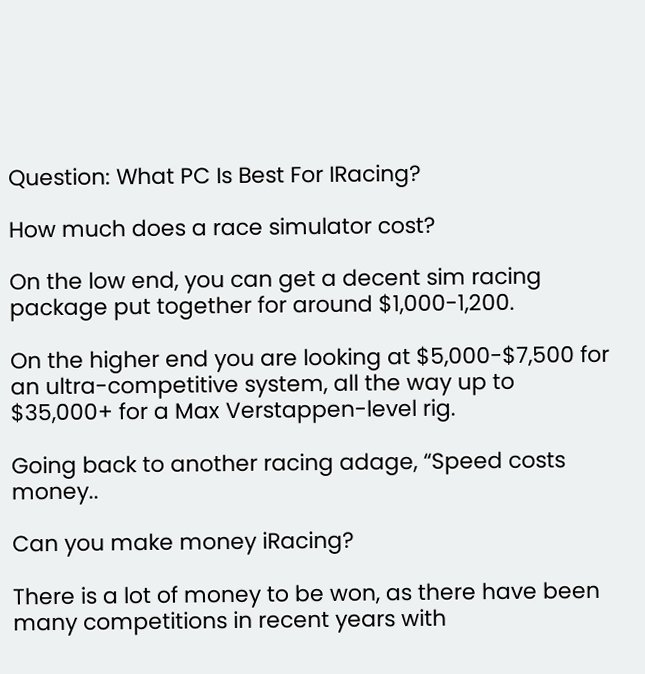Question: What PC Is Best For IRacing?

How much does a race simulator cost?

On the low end, you can get a decent sim racing package put together for around $1,000-1,200.

On the higher end you are looking at $5,000-$7,500 for an ultra-competitive system, all the way up to $35,000+ for a Max Verstappen-level rig.

Going back to another racing adage, “Speed costs money..

Can you make money iRacing?

There is a lot of money to be won, as there have been many competitions in recent years with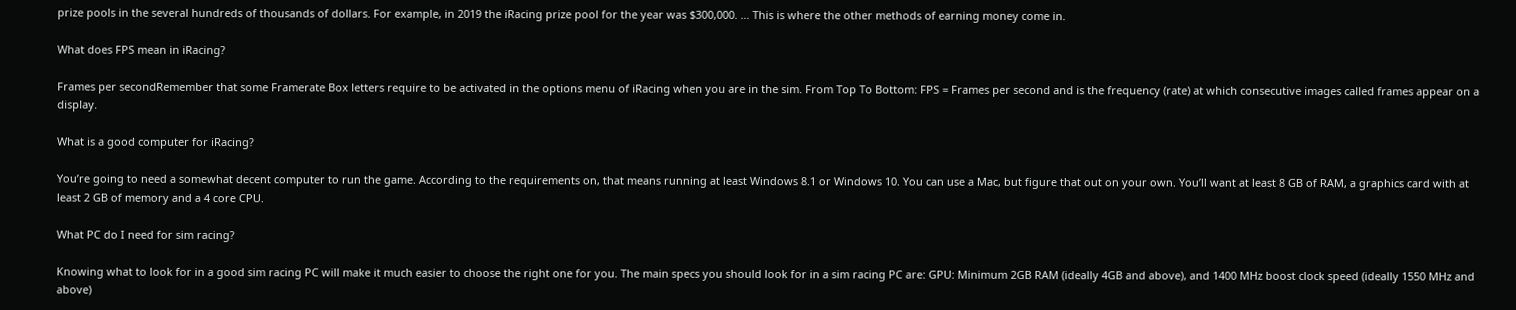prize pools in the several hundreds of thousands of dollars. For example, in 2019 the iRacing prize pool for the year was $300,000. … This is where the other methods of earning money come in.

What does FPS mean in iRacing?

Frames per secondRemember that some Framerate Box letters require to be activated in the options menu of iRacing when you are in the sim. From Top To Bottom: FPS = Frames per second and is the frequency (rate) at which consecutive images called frames appear on a display.

What is a good computer for iRacing?

You’re going to need a somewhat decent computer to run the game. According to the requirements on, that means running at least Windows 8.1 or Windows 10. You can use a Mac, but figure that out on your own. You’ll want at least 8 GB of RAM, a graphics card with at least 2 GB of memory and a 4 core CPU.

What PC do I need for sim racing?

Knowing what to look for in a good sim racing PC will make it much easier to choose the right one for you. The main specs you should look for in a sim racing PC are: GPU: Minimum 2GB RAM (ideally 4GB and above), and 1400 MHz boost clock speed (ideally 1550 MHz and above)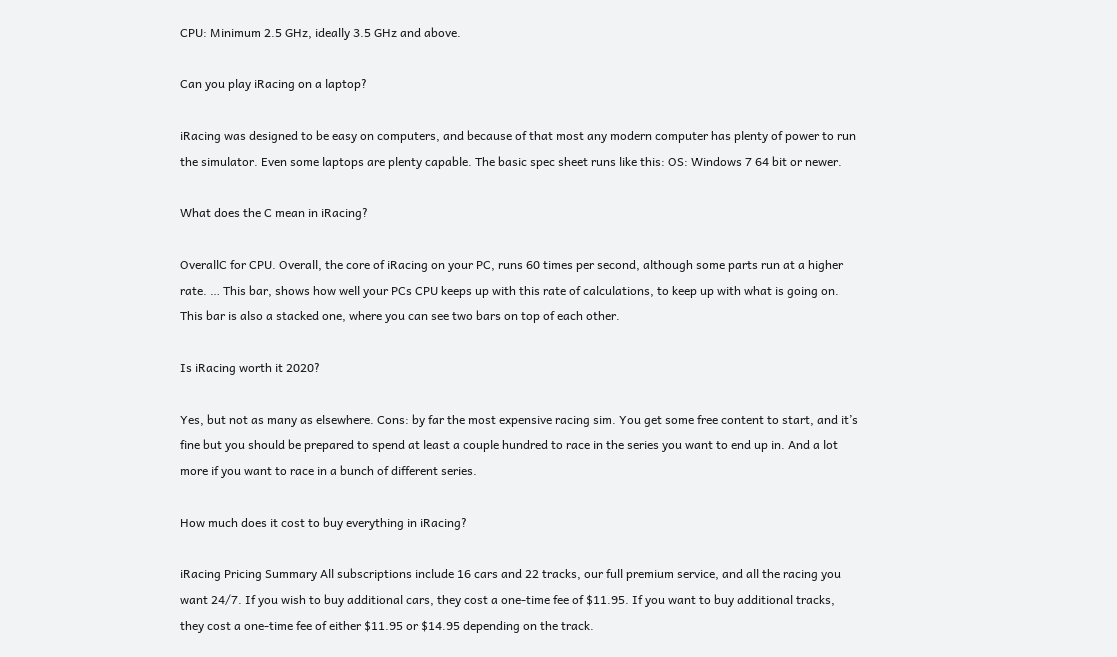CPU: Minimum 2.5 GHz, ideally 3.5 GHz and above.

Can you play iRacing on a laptop?

iRacing was designed to be easy on computers, and because of that most any modern computer has plenty of power to run the simulator. Even some laptops are plenty capable. The basic spec sheet runs like this: OS: Windows 7 64 bit or newer.

What does the C mean in iRacing?

OverallC for CPU. Overall, the core of iRacing on your PC, runs 60 times per second, although some parts run at a higher rate. … This bar, shows how well your PCs CPU keeps up with this rate of calculations, to keep up with what is going on. This bar is also a stacked one, where you can see two bars on top of each other.

Is iRacing worth it 2020?

Yes, but not as many as elsewhere. Cons: by far the most expensive racing sim. You get some free content to start, and it’s fine but you should be prepared to spend at least a couple hundred to race in the series you want to end up in. And a lot more if you want to race in a bunch of different series.

How much does it cost to buy everything in iRacing?

iRacing Pricing Summary All subscriptions include 16 cars and 22 tracks, our full premium service, and all the racing you want 24/7. If you wish to buy additional cars, they cost a one-time fee of $11.95. If you want to buy additional tracks, they cost a one-time fee of either $11.95 or $14.95 depending on the track.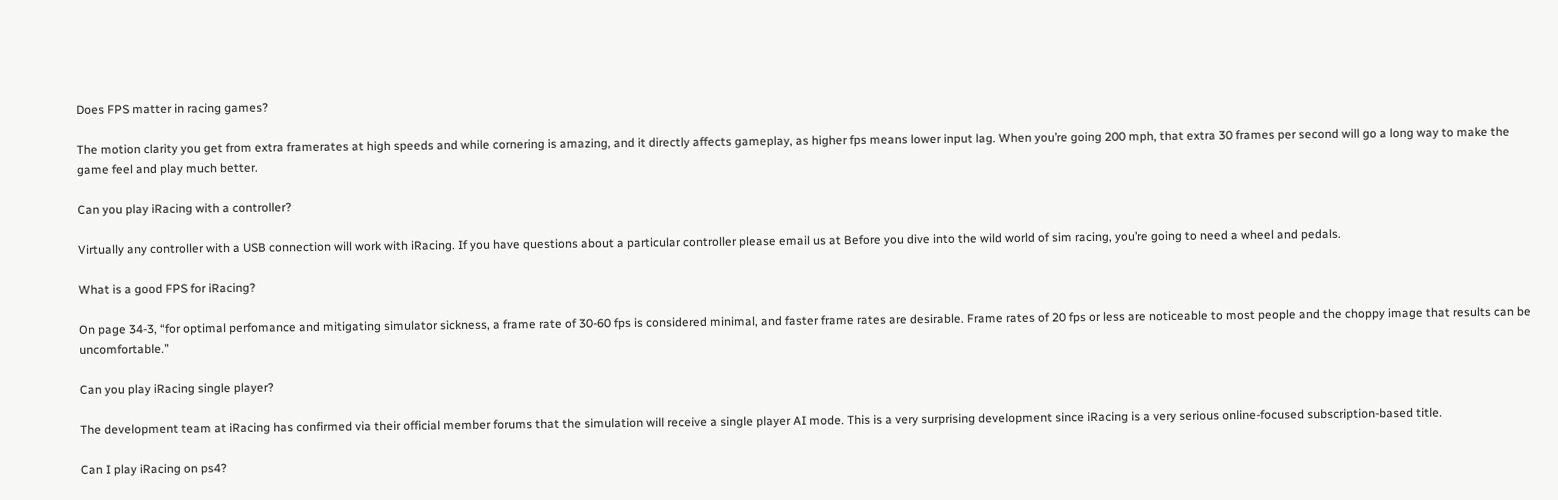Does FPS matter in racing games?

The motion clarity you get from extra framerates at high speeds and while cornering is amazing, and it directly affects gameplay, as higher fps means lower input lag. When you’re going 200 mph, that extra 30 frames per second will go a long way to make the game feel and play much better.

Can you play iRacing with a controller?

Virtually any controller with a USB connection will work with iRacing. If you have questions about a particular controller please email us at Before you dive into the wild world of sim racing, you’re going to need a wheel and pedals.

What is a good FPS for iRacing?

On page 34-3, “for optimal perfomance and mitigating simulator sickness, a frame rate of 30-60 fps is considered minimal, and faster frame rates are desirable. Frame rates of 20 fps or less are noticeable to most people and the choppy image that results can be uncomfortable.”

Can you play iRacing single player?

The development team at iRacing has confirmed via their official member forums that the simulation will receive a single player AI mode. This is a very surprising development since iRacing is a very serious online-focused subscription-based title.

Can I play iRacing on ps4?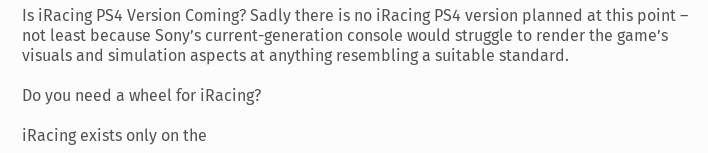Is iRacing PS4 Version Coming? Sadly there is no iRacing PS4 version planned at this point – not least because Sony’s current-generation console would struggle to render the game’s visuals and simulation aspects at anything resembling a suitable standard.

Do you need a wheel for iRacing?

iRacing exists only on the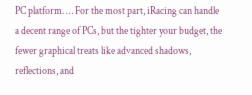PC platform. … For the most part, iRacing can handle a decent range of PCs, but the tighter your budget, the fewer graphical treats like advanced shadows, reflections, and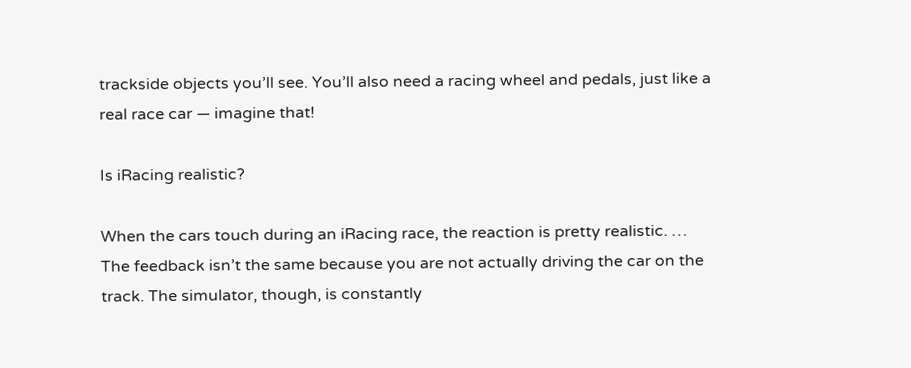trackside objects you’ll see. You’ll also need a racing wheel and pedals, just like a real race car — imagine that!

Is iRacing realistic?

When the cars touch during an iRacing race, the reaction is pretty realistic. … The feedback isn’t the same because you are not actually driving the car on the track. The simulator, though, is constantly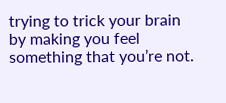trying to trick your brain by making you feel something that you’re not.